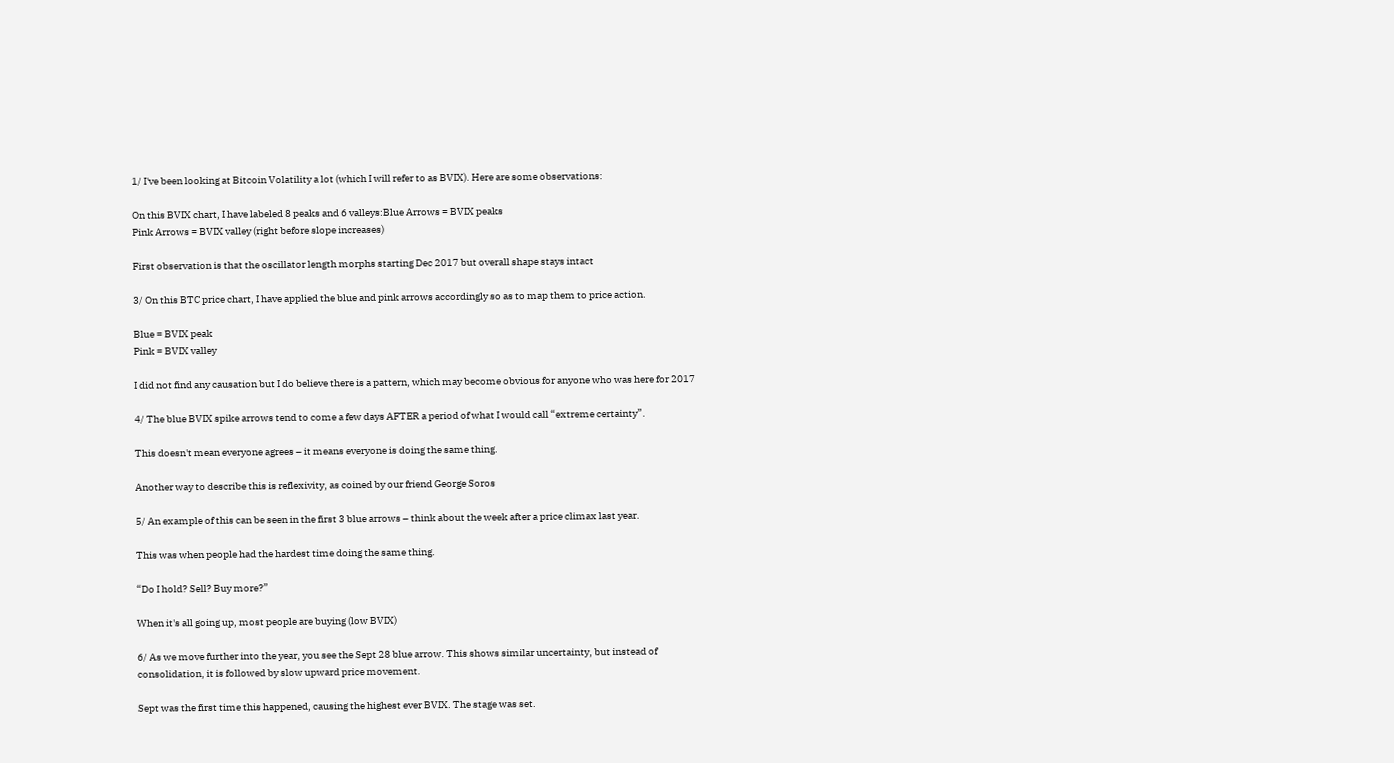1/ I've been looking at Bitcoin Volatility a lot (which I will refer to as BVIX). Here are some observations:

On this BVIX chart, I have labeled 8 peaks and 6 valleys:Blue Arrows = BVIX peaks
Pink Arrows = BVIX valley (right before slope increases)

First observation is that the oscillator length morphs starting Dec 2017 but overall shape stays intact

3/ On this BTC price chart, I have applied the blue and pink arrows accordingly so as to map them to price action.

Blue = BVIX peak
Pink = BVIX valley

I did not find any causation but I do believe there is a pattern, which may become obvious for anyone who was here for 2017

4/ The blue BVIX spike arrows tend to come a few days AFTER a period of what I would call “extreme certainty”.

This doesn't mean everyone agrees – it means everyone is doing the same thing.

Another way to describe this is reflexivity, as coined by our friend George Soros

5/ An example of this can be seen in the first 3 blue arrows – think about the week after a price climax last year.

This was when people had the hardest time doing the same thing.

“Do I hold? Sell? Buy more?”

When it's all going up, most people are buying (low BVIX)

6/ As we move further into the year, you see the Sept 28 blue arrow. This shows similar uncertainty, but instead of consolidation, it is followed by slow upward price movement.

Sept was the first time this happened, causing the highest ever BVIX. The stage was set.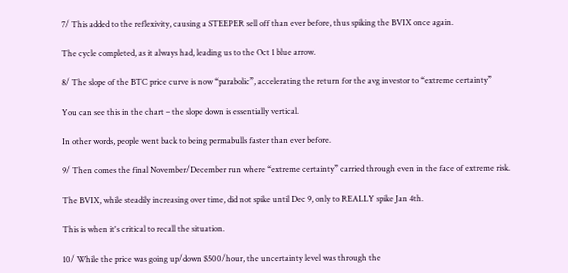7/ This added to the reflexivity, causing a STEEPER sell off than ever before, thus spiking the BVIX once again.

The cycle completed, as it always had, leading us to the Oct 1 blue arrow.

8/ The slope of the BTC price curve is now “parabolic”, accelerating the return for the avg investor to “extreme certainty”

You can see this in the chart – the slope down is essentially vertical.

In other words, people went back to being permabulls faster than ever before.

9/ Then comes the final November/December run where “extreme certainty” carried through even in the face of extreme risk.

The BVIX, while steadily increasing over time, did not spike until Dec 9, only to REALLY spike Jan 4th.

This is when it's critical to recall the situation.

10/ While the price was going up/down $500/hour, the uncertainty level was through the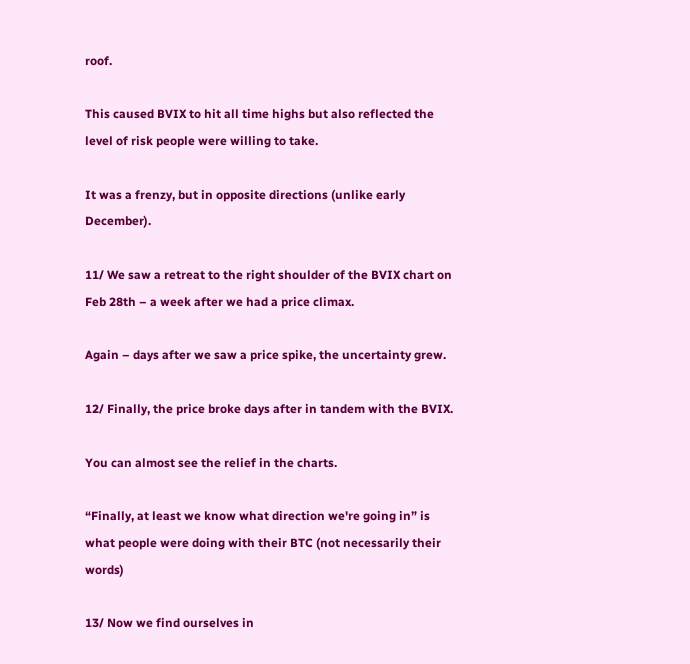roof.

This caused BVIX to hit all time highs but also reflected the level of risk people were willing to take.

It was a frenzy, but in opposite directions (unlike early December).

11/ We saw a retreat to the right shoulder of the BVIX chart on Feb 28th – a week after we had a price climax.

Again – days after we saw a price spike, the uncertainty grew.

12/ Finally, the price broke days after in tandem with the BVIX.

You can almost see the relief in the charts.

“Finally, at least we know what direction we're going in” is what people were doing with their BTC (not necessarily their words)

13/ Now we find ourselves in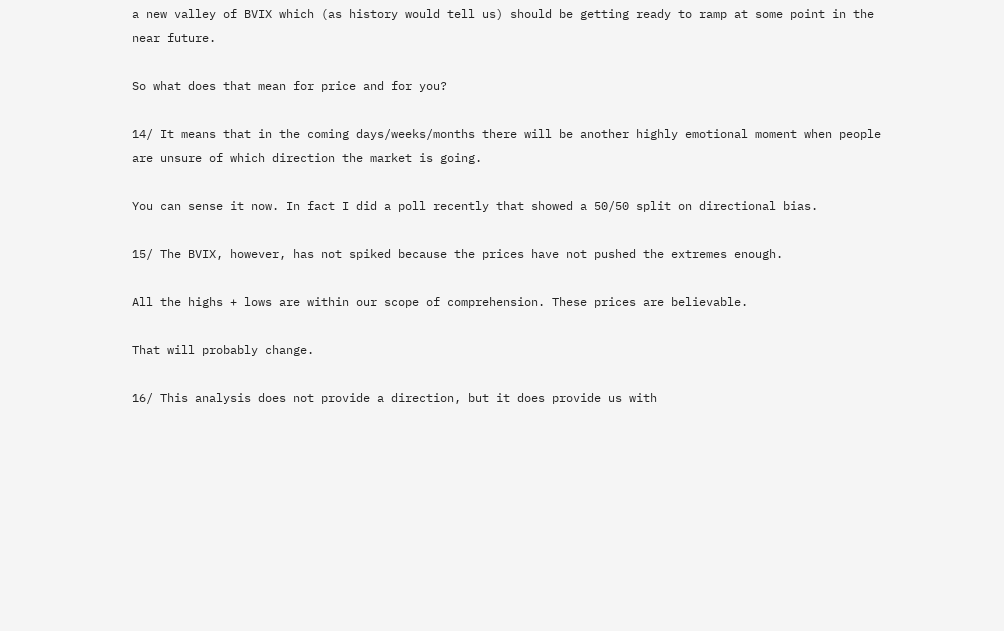a new valley of BVIX which (as history would tell us) should be getting ready to ramp at some point in the near future.

So what does that mean for price and for you?

14/ It means that in the coming days/weeks/months there will be another highly emotional moment when people are unsure of which direction the market is going.

You can sense it now. In fact I did a poll recently that showed a 50/50 split on directional bias.

15/ The BVIX, however, has not spiked because the prices have not pushed the extremes enough.

All the highs + lows are within our scope of comprehension. These prices are believable.

That will probably change.

16/ This analysis does not provide a direction, but it does provide us with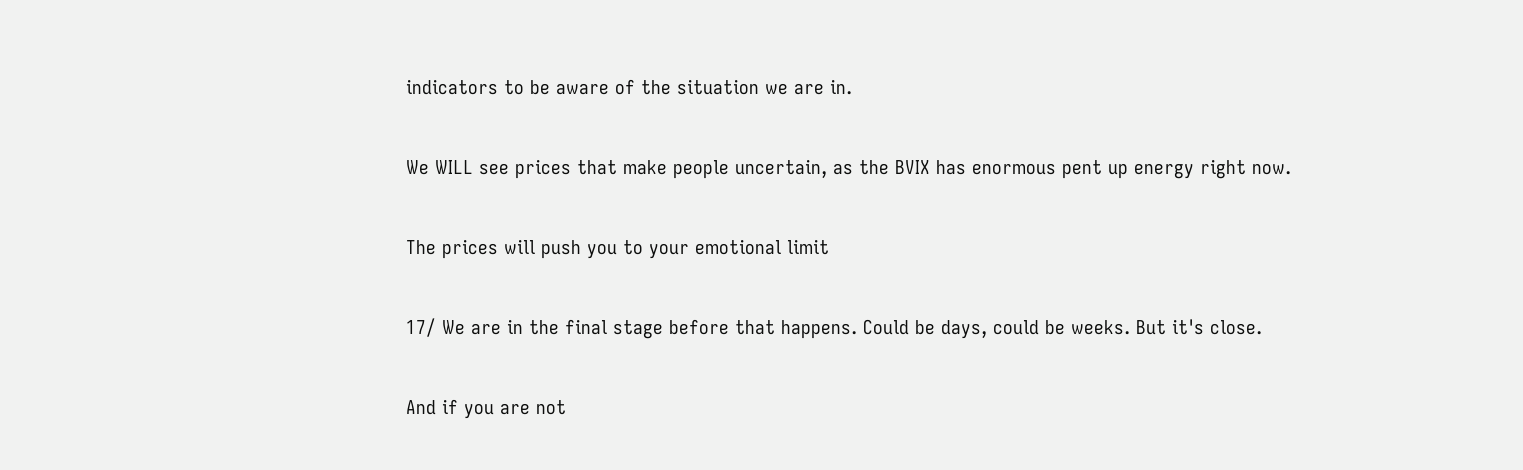indicators to be aware of the situation we are in.

We WILL see prices that make people uncertain, as the BVIX has enormous pent up energy right now.

The prices will push you to your emotional limit

17/ We are in the final stage before that happens. Could be days, could be weeks. But it's close.

And if you are not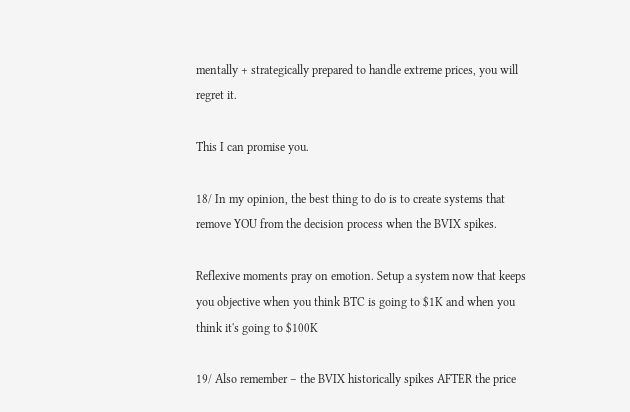mentally + strategically prepared to handle extreme prices, you will regret it.

This I can promise you.

18/ In my opinion, the best thing to do is to create systems that remove YOU from the decision process when the BVIX spikes.

Reflexive moments pray on emotion. Setup a system now that keeps you objective when you think BTC is going to $1K and when you think it's going to $100K

19/ Also remember – the BVIX historically spikes AFTER the price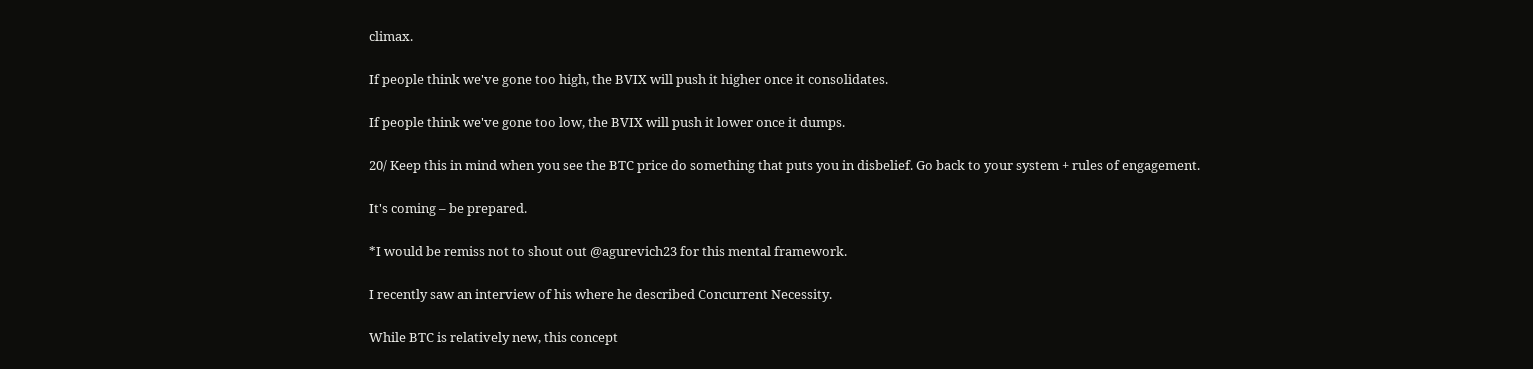climax.

If people think we've gone too high, the BVIX will push it higher once it consolidates.

If people think we've gone too low, the BVIX will push it lower once it dumps.

20/ Keep this in mind when you see the BTC price do something that puts you in disbelief. Go back to your system + rules of engagement.

It's coming – be prepared.

*I would be remiss not to shout out @agurevich23 for this mental framework.

I recently saw an interview of his where he described Concurrent Necessity.

While BTC is relatively new, this concept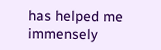has helped me immensely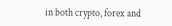in both crypto, forex and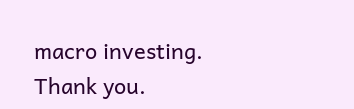macro investing. Thank you.